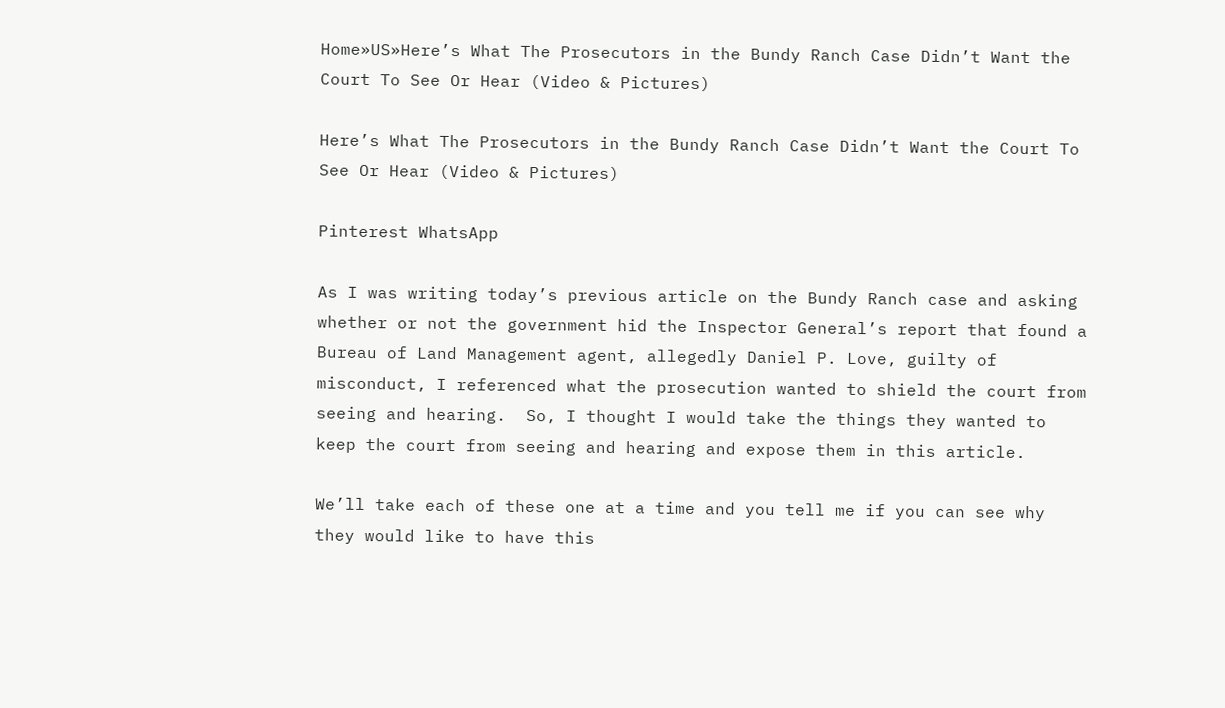Home»US»Here’s What The Prosecutors in the Bundy Ranch Case Didn’t Want the Court To See Or Hear (Video & Pictures)

Here’s What The Prosecutors in the Bundy Ranch Case Didn’t Want the Court To See Or Hear (Video & Pictures)

Pinterest WhatsApp

As I was writing today’s previous article on the Bundy Ranch case and asking whether or not the government hid the Inspector General’s report that found a Bureau of Land Management agent, allegedly Daniel P. Love, guilty of misconduct, I referenced what the prosecution wanted to shield the court from seeing and hearing.  So, I thought I would take the things they wanted to keep the court from seeing and hearing and expose them in this article.

We’ll take each of these one at a time and you tell me if you can see why they would like to have this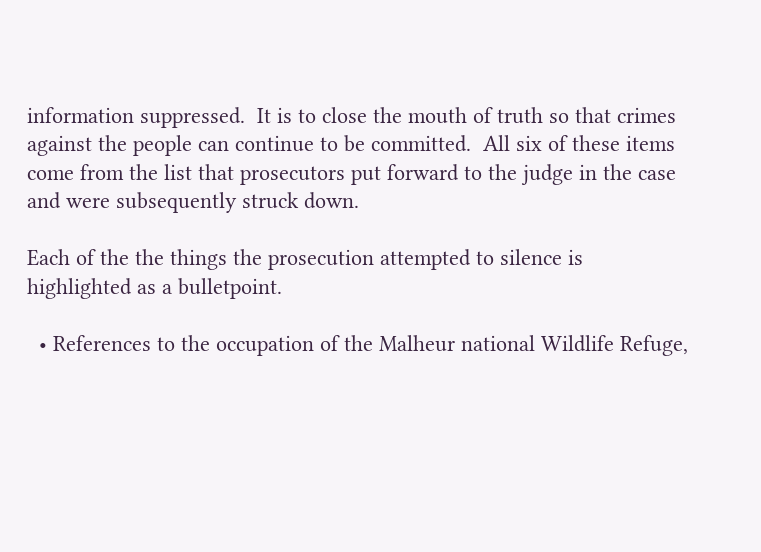information suppressed.  It is to close the mouth of truth so that crimes against the people can continue to be committed.  All six of these items come from the list that prosecutors put forward to the judge in the case and were subsequently struck down.

Each of the the things the prosecution attempted to silence is highlighted as a bulletpoint.

  • References to the occupation of the Malheur national Wildlife Refuge,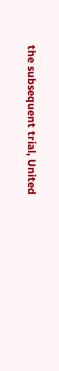the subsequent trial, United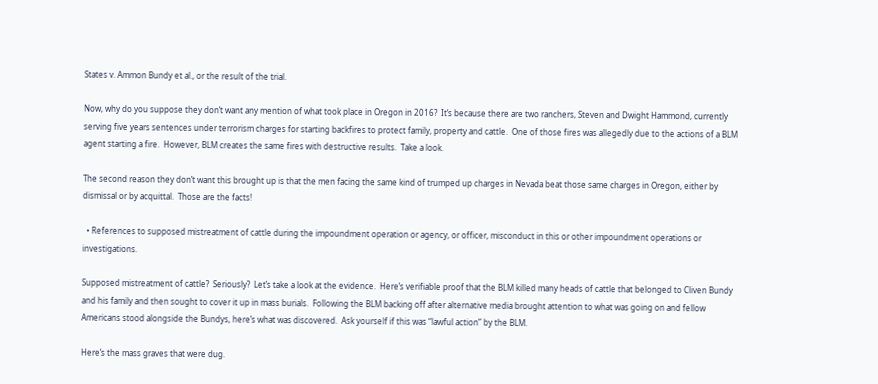States v. Ammon Bundy et al., or the result of the trial.

Now, why do you suppose they don’t want any mention of what took place in Oregon in 2016?  It’s because there are two ranchers, Steven and Dwight Hammond, currently serving five years sentences under terrorism charges for starting backfires to protect family, property and cattle.  One of those fires was allegedly due to the actions of a BLM agent starting a fire.  However, BLM creates the same fires with destructive results.  Take a look.

The second reason they don’t want this brought up is that the men facing the same kind of trumped up charges in Nevada beat those same charges in Oregon, either by dismissal or by acquittal.  Those are the facts!

  • References to supposed mistreatment of cattle during the impoundment operation or agency, or officer, misconduct in this or other impoundment operations or investigations.

Supposed mistreatment of cattle?  Seriously?  Let’s take a look at the evidence.  Here’s verifiable proof that the BLM killed many heads of cattle that belonged to Cliven Bundy and his family and then sought to cover it up in mass burials.  Following the BLM backing off after alternative media brought attention to what was going on and fellow Americans stood alongside the Bundys, here’s what was discovered.  Ask yourself if this was “lawful action” by the BLM.

Here’s the mass graves that were dug.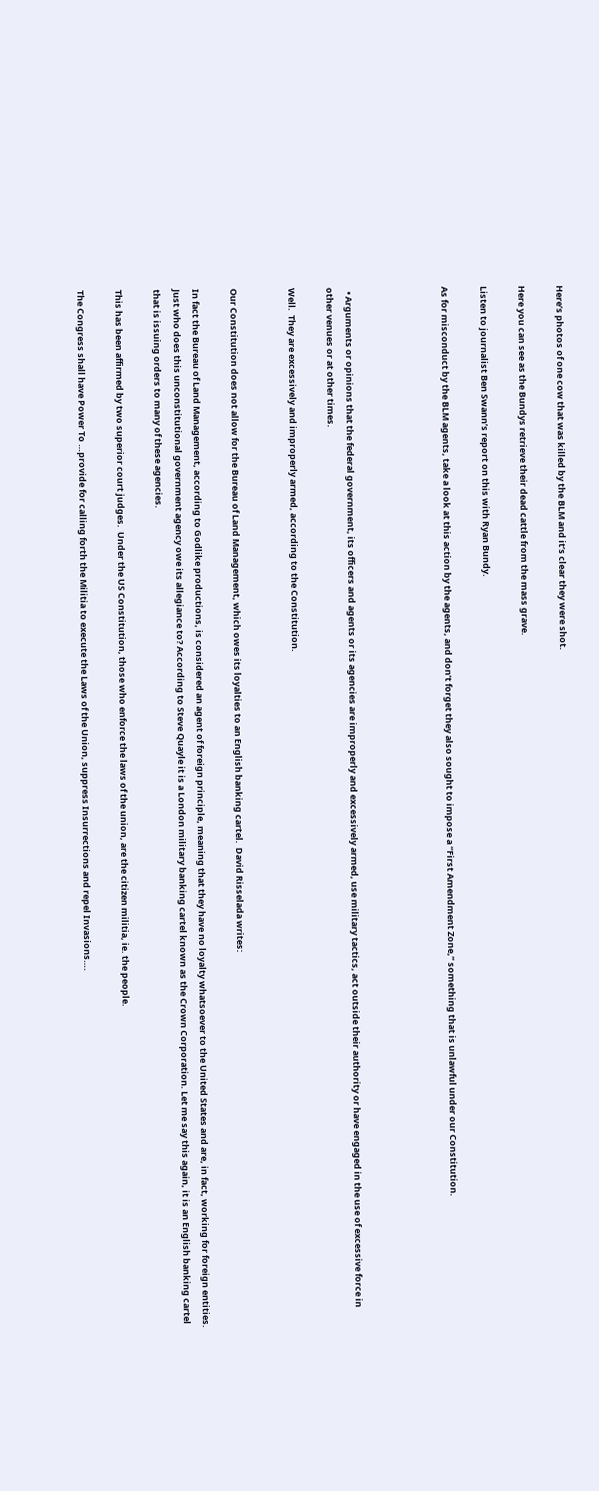Here’s photos of one cow that was killed by the BLM and it’s clear they were shot.

Here you can see as the Bundys retrieve their dead cattle from the mass grave.

Listen to journalist Ben Swann’s report on this with Ryan Bundy.

As for misconduct by the BLM agents, take a look at this action by the agents, and don’t forget they also sought to impose a “First Amendment Zone,” something that is unlawful under our Constitution.




  • Arguments or opinions that the federal government, its officers and agents or its agencies are improperly and excessively armed, use military tactics, act outside their authority or have engaged in the use of excessive force in other venues or at other times.

Well.  They are excessively and improperly armed, according to the Constitution.


Our Constitution does not allow for the Bureau of Land Management, which owes its loyalties to an English banking cartel.  David Risselada writes:

In fact the Bureau of Land Management, according to Godlike productions, is considered an agent of foreign principle, meaning that they have no loyalty whatsoever to the United States and are, in fact, working for foreign entities. Just who does this unconstitutional government agency owe its allegiance to? According to Steve Quayle it is a London military banking cartel known as the Crown Corporation. Let me say this again, it is an English banking cartel that is issuing orders to many of these agencies.

This has been affirmed by two superior court judges.  Under the US Constitution, those who enforce the laws of the union, are the citizen militia, ie. the people.

The Congress shall have Power To …provide for calling forth the Militia to execute the Laws of the Union, suppress Insurrections and repel Invasions….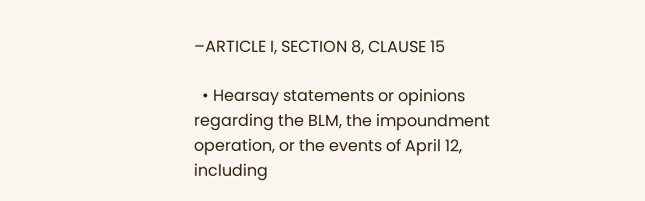–ARTICLE I, SECTION 8, CLAUSE 15

  • Hearsay statements or opinions regarding the BLM, the impoundment operation, or the events of April 12, including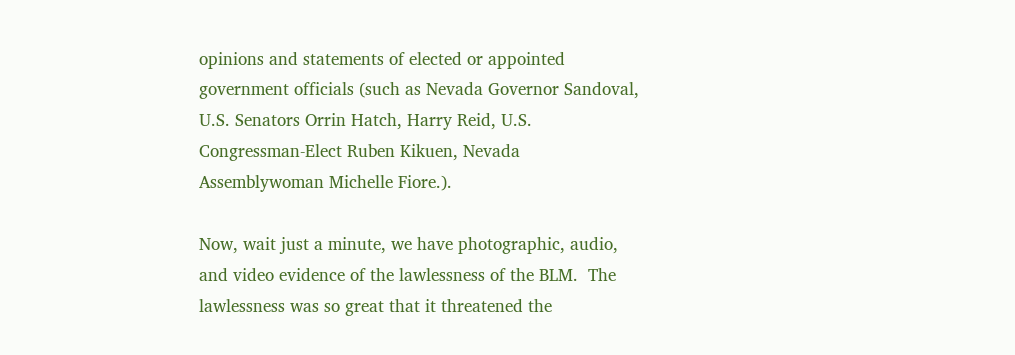opinions and statements of elected or appointed government officials (such as Nevada Governor Sandoval, U.S. Senators Orrin Hatch, Harry Reid, U.S. Congressman-Elect Ruben Kikuen, Nevada Assemblywoman Michelle Fiore.).

Now, wait just a minute, we have photographic, audio, and video evidence of the lawlessness of the BLM.  The lawlessness was so great that it threatened the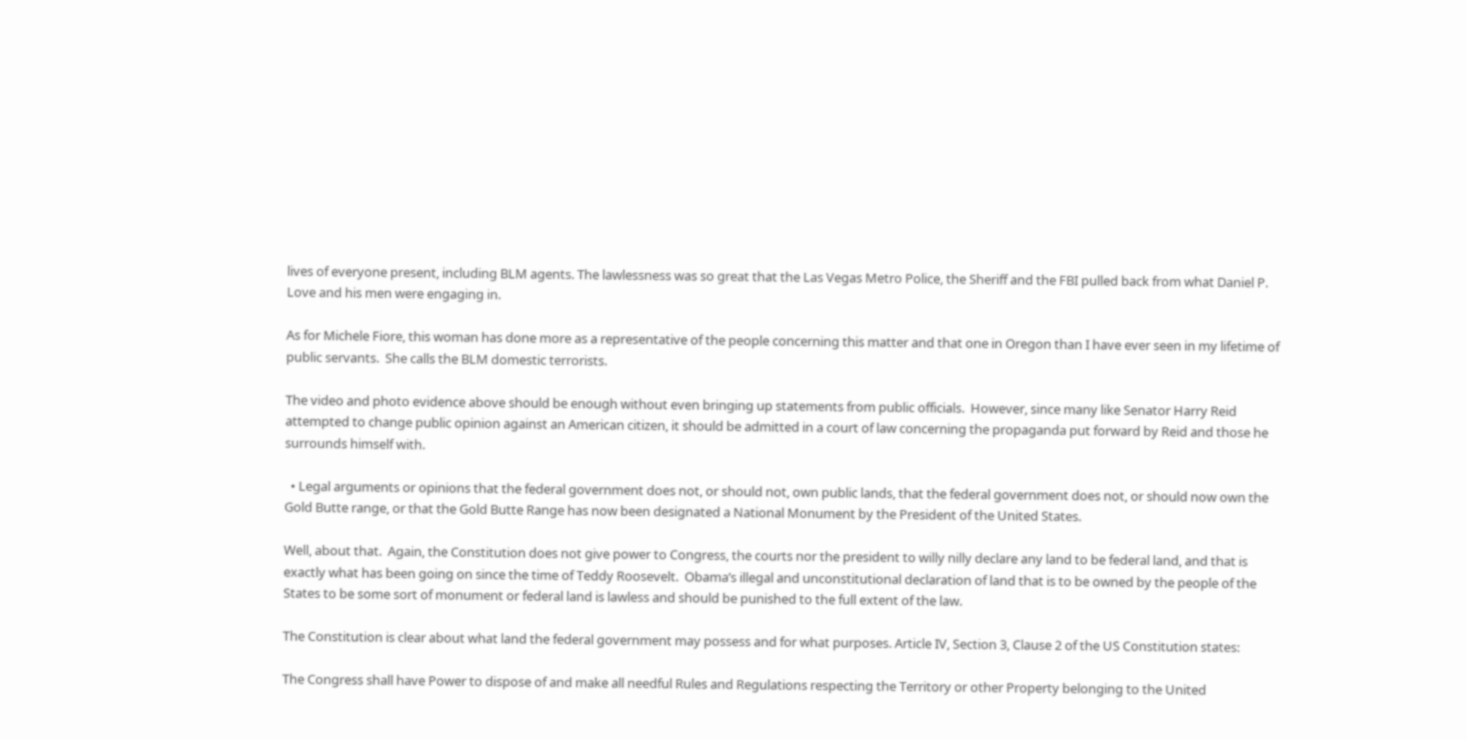lives of everyone present, including BLM agents. The lawlessness was so great that the Las Vegas Metro Police, the Sheriff and the FBI pulled back from what Daniel P. Love and his men were engaging in.

As for Michele Fiore, this woman has done more as a representative of the people concerning this matter and that one in Oregon than I have ever seen in my lifetime of public servants.  She calls the BLM domestic terrorists.

The video and photo evidence above should be enough without even bringing up statements from public officials.  However, since many like Senator Harry Reid attempted to change public opinion against an American citizen, it should be admitted in a court of law concerning the propaganda put forward by Reid and those he surrounds himself with.

  • Legal arguments or opinions that the federal government does not, or should not, own public lands, that the federal government does not, or should now own the Gold Butte range, or that the Gold Butte Range has now been designated a National Monument by the President of the United States.

Well, about that.  Again, the Constitution does not give power to Congress, the courts nor the president to willy nilly declare any land to be federal land, and that is exactly what has been going on since the time of Teddy Roosevelt.  Obama’s illegal and unconstitutional declaration of land that is to be owned by the people of the States to be some sort of monument or federal land is lawless and should be punished to the full extent of the law.

The Constitution is clear about what land the federal government may possess and for what purposes. Article IV, Section 3, Clause 2 of the US Constitution states:

The Congress shall have Power to dispose of and make all needful Rules and Regulations respecting the Territory or other Property belonging to the United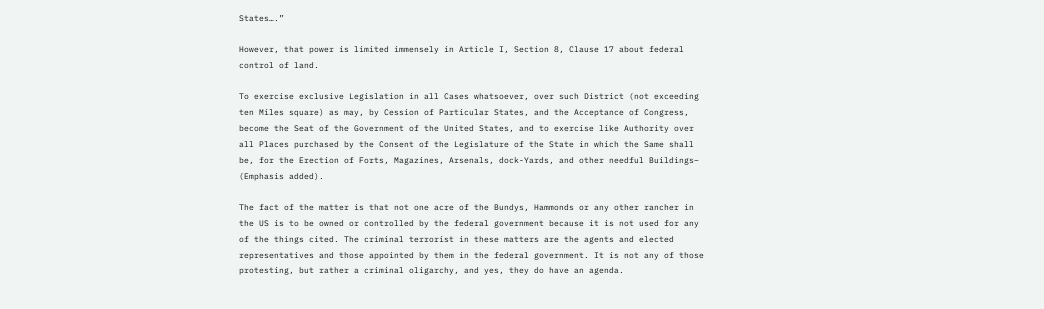States….”

However, that power is limited immensely in Article I, Section 8, Clause 17 about federal control of land.

To exercise exclusive Legislation in all Cases whatsoever, over such District (not exceeding ten Miles square) as may, by Cession of Particular States, and the Acceptance of Congress, become the Seat of the Government of the United States, and to exercise like Authority over all Places purchased by the Consent of the Legislature of the State in which the Same shall be, for the Erection of Forts, Magazines, Arsenals, dock-Yards, and other needful Buildings– (Emphasis added).

The fact of the matter is that not one acre of the Bundys, Hammonds or any other rancher in the US is to be owned or controlled by the federal government because it is not used for any of the things cited. The criminal terrorist in these matters are the agents and elected representatives and those appointed by them in the federal government. It is not any of those protesting, but rather a criminal oligarchy, and yes, they do have an agenda.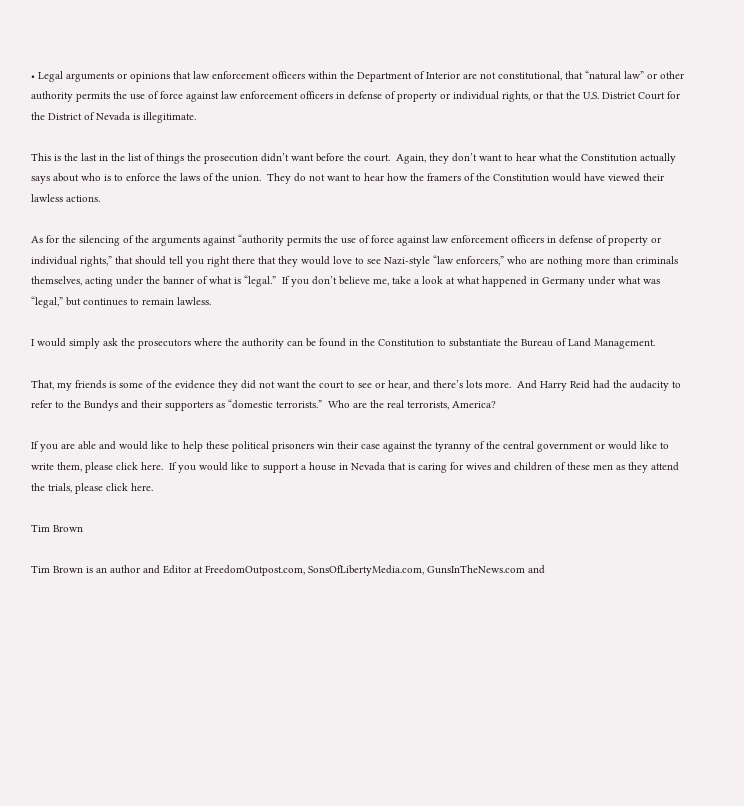• Legal arguments or opinions that law enforcement officers within the Department of Interior are not constitutional, that “natural law” or other authority permits the use of force against law enforcement officers in defense of property or individual rights, or that the U.S. District Court for the District of Nevada is illegitimate.

This is the last in the list of things the prosecution didn’t want before the court.  Again, they don’t want to hear what the Constitution actually says about who is to enforce the laws of the union.  They do not want to hear how the framers of the Constitution would have viewed their lawless actions.

As for the silencing of the arguments against “authority permits the use of force against law enforcement officers in defense of property or individual rights,” that should tell you right there that they would love to see Nazi-style “law enforcers,” who are nothing more than criminals themselves, acting under the banner of what is “legal.”  If you don’t believe me, take a look at what happened in Germany under what was “legal,” but continues to remain lawless.

I would simply ask the prosecutors where the authority can be found in the Constitution to substantiate the Bureau of Land Management.

That, my friends is some of the evidence they did not want the court to see or hear, and there’s lots more.  And Harry Reid had the audacity to refer to the Bundys and their supporters as “domestic terrorists.”  Who are the real terrorists, America?

If you are able and would like to help these political prisoners win their case against the tyranny of the central government or would like to write them, please click here.  If you would like to support a house in Nevada that is caring for wives and children of these men as they attend the trials, please click here.

Tim Brown

Tim Brown is an author and Editor at FreedomOutpost.com, SonsOfLibertyMedia.com, GunsInTheNews.com and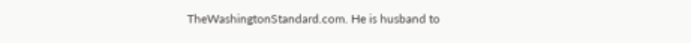TheWashingtonStandard.com. He is husband to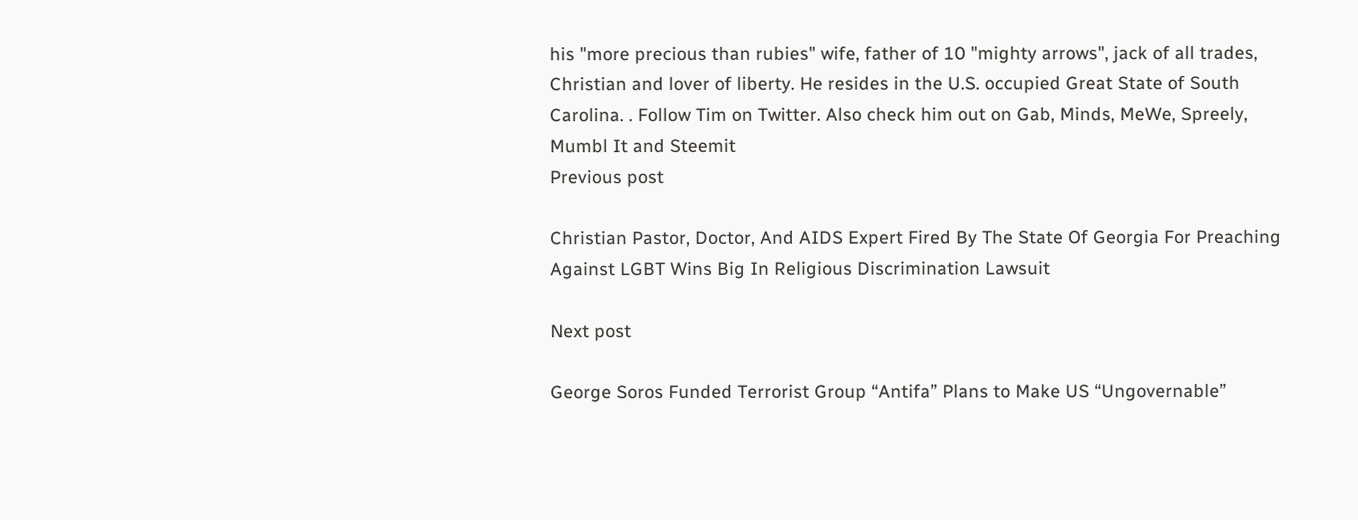his "more precious than rubies" wife, father of 10 "mighty arrows", jack of all trades, Christian and lover of liberty. He resides in the U.S. occupied Great State of South Carolina. . Follow Tim on Twitter. Also check him out on Gab, Minds, MeWe, Spreely, Mumbl It and Steemit
Previous post

Christian Pastor, Doctor, And AIDS Expert Fired By The State Of Georgia For Preaching Against LGBT Wins Big In Religious Discrimination Lawsuit

Next post

George Soros Funded Terrorist Group “Antifa” Plans to Make US “Ungovernable”